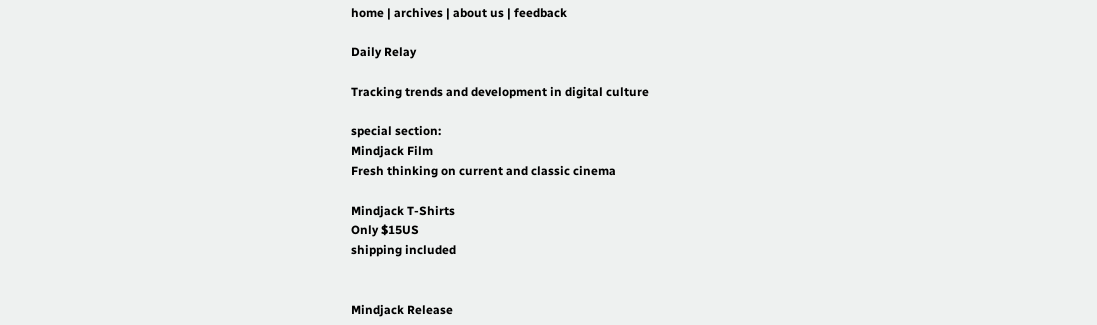home | archives | about us | feedback

Daily Relay

Tracking trends and development in digital culture

special section:
Mindjack Film
Fresh thinking on current and classic cinema

Mindjack T-Shirts
Only $15US
shipping included


Mindjack Release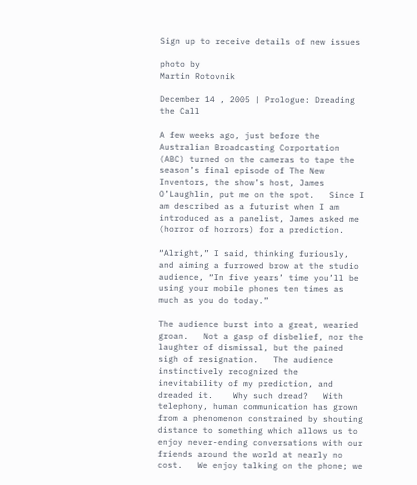Sign up to receive details of new issues

photo by
Martin Rotovnik

December 14 , 2005 | Prologue: Dreading the Call

A few weeks ago, just before the Australian Broadcasting Corportation (ABC) turned on the cameras to tape the season’s final episode of The New Inventors, the show’s host, James O’Laughlin, put me on the spot.   Since I am described as a futurist when I am introduced as a panelist, James asked me (horror of horrors) for a prediction.

“Alright,” I said, thinking furiously, and aiming a furrowed brow at the studio audience, “In five years’ time you’ll be using your mobile phones ten times as much as you do today.”

The audience burst into a great, wearied groan.   Not a gasp of disbelief, nor the laughter of dismissal, but the pained sigh of resignation.   The audience instinctively recognized the inevitability of my prediction, and dreaded it.    Why such dread?   With telephony, human communication has grown from a phenomenon constrained by shouting distance to something which allows us to enjoy never-ending conversations with our friends around the world at nearly no cost.   We enjoy talking on the phone; we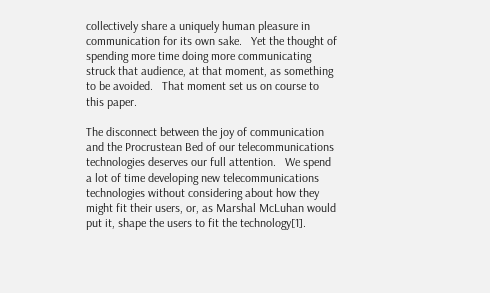collectively share a uniquely human pleasure in communication for its own sake.   Yet the thought of spending more time doing more communicating struck that audience, at that moment, as something to be avoided.   That moment set us on course to this paper.

The disconnect between the joy of communication and the Procrustean Bed of our telecommunications technologies deserves our full attention.   We spend a lot of time developing new telecommunications technologies without considering about how they might fit their users, or, as Marshal McLuhan would put it, shape the users to fit the technology[1].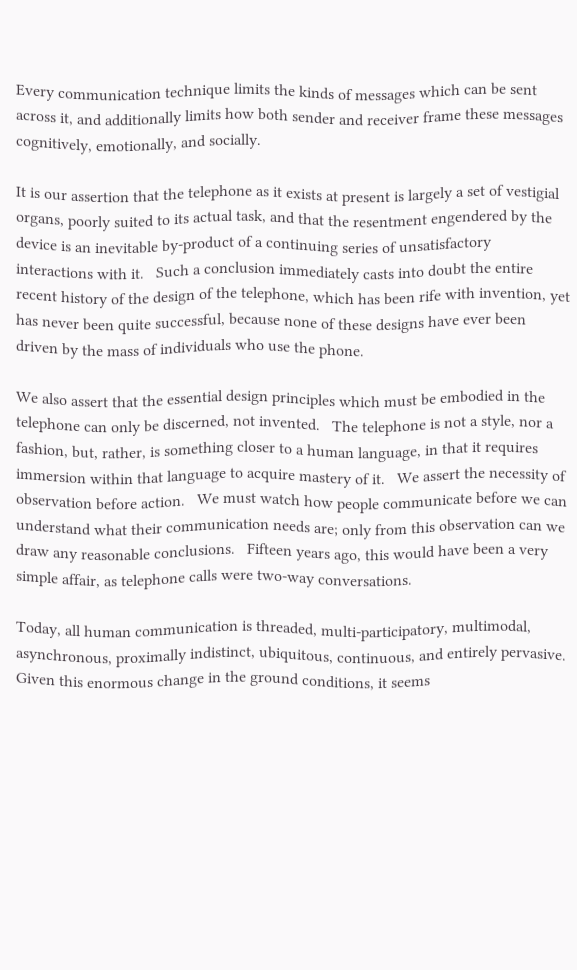Every communication technique limits the kinds of messages which can be sent across it, and additionally limits how both sender and receiver frame these messages cognitively, emotionally, and socially.

It is our assertion that the telephone as it exists at present is largely a set of vestigial organs, poorly suited to its actual task, and that the resentment engendered by the device is an inevitable by-product of a continuing series of unsatisfactory interactions with it.   Such a conclusion immediately casts into doubt the entire recent history of the design of the telephone, which has been rife with invention, yet has never been quite successful, because none of these designs have ever been driven by the mass of individuals who use the phone.

We also assert that the essential design principles which must be embodied in the telephone can only be discerned, not invented.   The telephone is not a style, nor a fashion, but, rather, is something closer to a human language, in that it requires immersion within that language to acquire mastery of it.   We assert the necessity of observation before action.   We must watch how people communicate before we can understand what their communication needs are; only from this observation can we draw any reasonable conclusions.   Fifteen years ago, this would have been a very simple affair, as telephone calls were two-way conversations.

Today, all human communication is threaded, multi-participatory, multimodal, asynchronous, proximally indistinct, ubiquitous, continuous, and entirely pervasive.    Given this enormous change in the ground conditions, it seems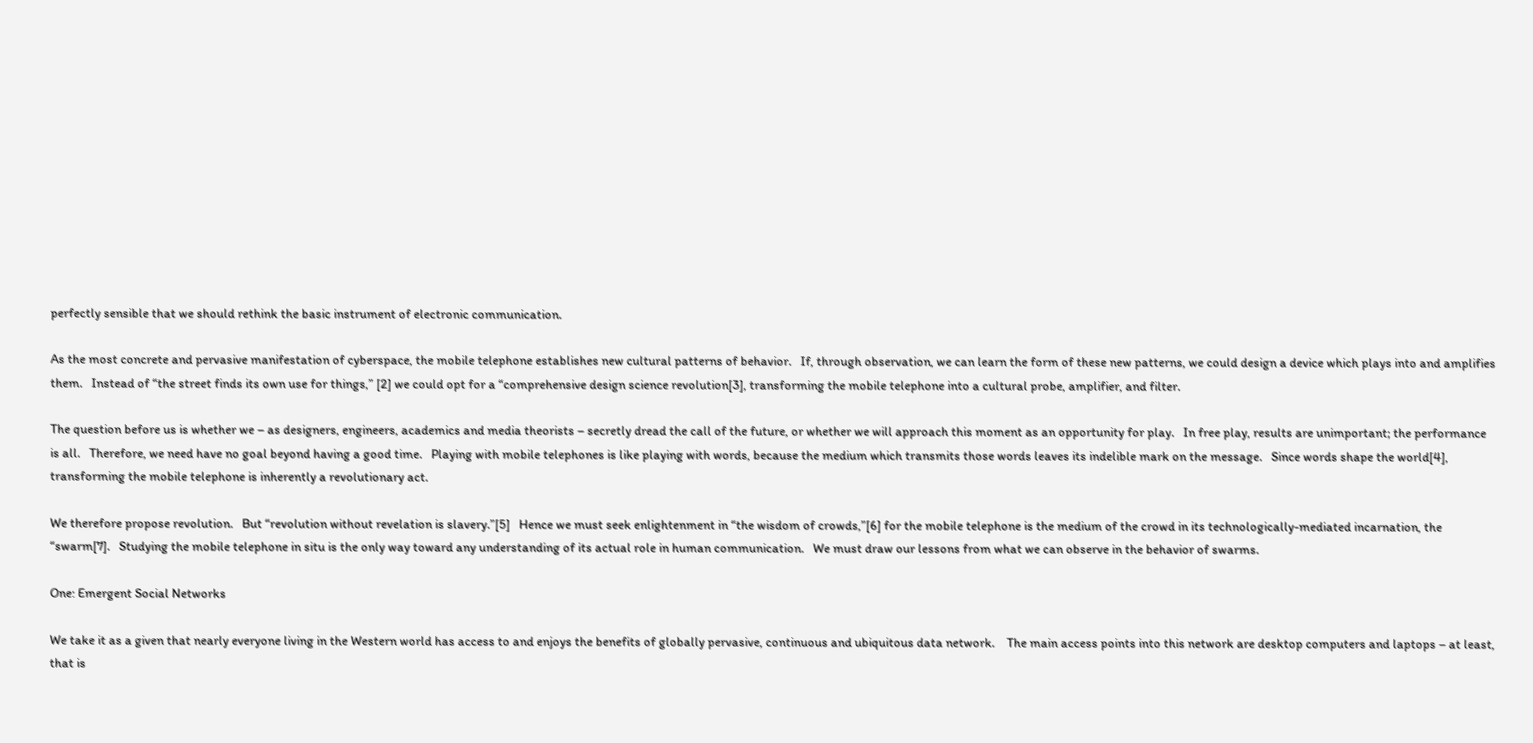perfectly sensible that we should rethink the basic instrument of electronic communication.

As the most concrete and pervasive manifestation of cyberspace, the mobile telephone establishes new cultural patterns of behavior.   If, through observation, we can learn the form of these new patterns, we could design a device which plays into and amplifies them.   Instead of “the street finds its own use for things,” [2] we could opt for a “comprehensive design science revolution[3], transforming the mobile telephone into a cultural probe, amplifier, and filter.

The question before us is whether we – as designers, engineers, academics and media theorists – secretly dread the call of the future, or whether we will approach this moment as an opportunity for play.   In free play, results are unimportant; the performance is all.   Therefore, we need have no goal beyond having a good time.   Playing with mobile telephones is like playing with words, because the medium which transmits those words leaves its indelible mark on the message.   Since words shape the world[4], transforming the mobile telephone is inherently a revolutionary act.

We therefore propose revolution.   But “revolution without revelation is slavery.”[5]   Hence we must seek enlightenment in “the wisdom of crowds,”[6] for the mobile telephone is the medium of the crowd in its technologically-mediated incarnation, the “swarm[7].   Studying the mobile telephone in situ is the only way toward any understanding of its actual role in human communication.   We must draw our lessons from what we can observe in the behavior of swarms.

One: Emergent Social Networks

We take it as a given that nearly everyone living in the Western world has access to and enjoys the benefits of globally pervasive, continuous and ubiquitous data network.    The main access points into this network are desktop computers and laptops – at least, that is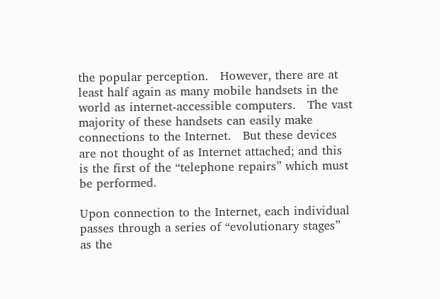the popular perception.   However, there are at least half again as many mobile handsets in the world as internet-accessible computers.   The vast majority of these handsets can easily make connections to the Internet.   But these devices are not thought of as Internet attached; and this is the first of the “telephone repairs” which must be performed.

Upon connection to the Internet, each individual passes through a series of “evolutionary stages” as the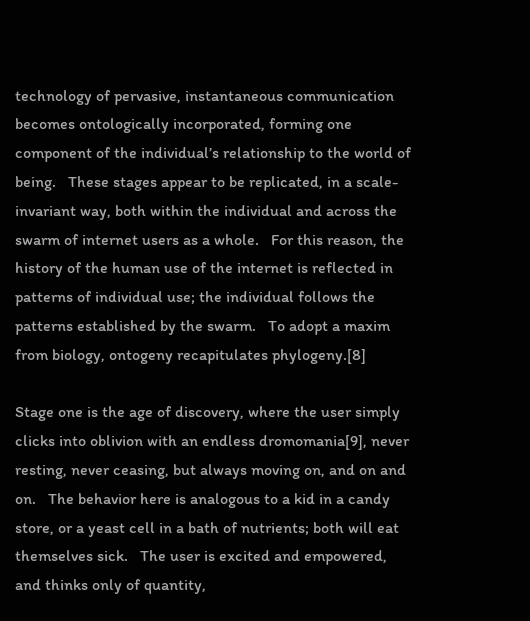technology of pervasive, instantaneous communication becomes ontologically incorporated, forming one component of the individual’s relationship to the world of being.   These stages appear to be replicated, in a scale-invariant way, both within the individual and across the swarm of internet users as a whole.   For this reason, the history of the human use of the internet is reflected in patterns of individual use; the individual follows the patterns established by the swarm.   To adopt a maxim from biology, ontogeny recapitulates phylogeny.[8]

Stage one is the age of discovery, where the user simply clicks into oblivion with an endless dromomania[9], never resting, never ceasing, but always moving on, and on and on.   The behavior here is analogous to a kid in a candy store, or a yeast cell in a bath of nutrients; both will eat themselves sick.   The user is excited and empowered, and thinks only of quantity,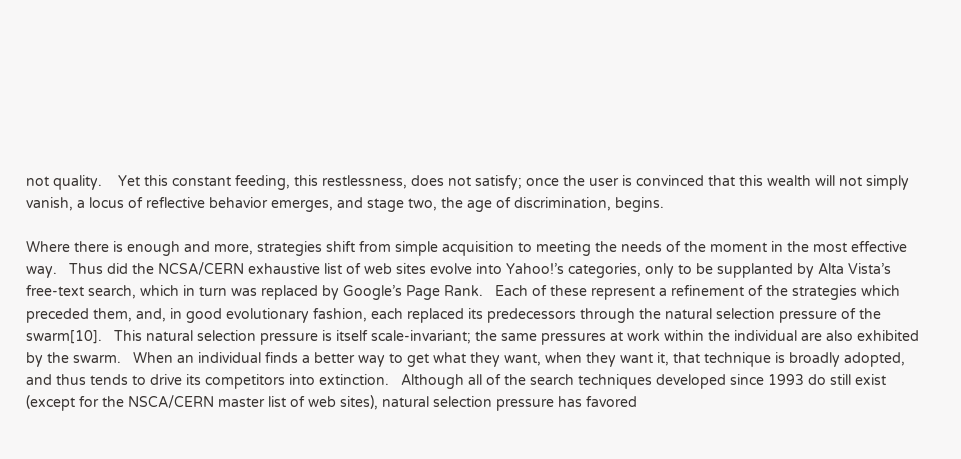not quality.    Yet this constant feeding, this restlessness, does not satisfy; once the user is convinced that this wealth will not simply vanish, a locus of reflective behavior emerges, and stage two, the age of discrimination, begins.

Where there is enough and more, strategies shift from simple acquisition to meeting the needs of the moment in the most effective way.   Thus did the NCSA/CERN exhaustive list of web sites evolve into Yahoo!’s categories, only to be supplanted by Alta Vista’s free-text search, which in turn was replaced by Google’s Page Rank.   Each of these represent a refinement of the strategies which preceded them, and, in good evolutionary fashion, each replaced its predecessors through the natural selection pressure of the swarm[10].   This natural selection pressure is itself scale-invariant; the same pressures at work within the individual are also exhibited by the swarm.   When an individual finds a better way to get what they want, when they want it, that technique is broadly adopted, and thus tends to drive its competitors into extinction.   Although all of the search techniques developed since 1993 do still exist (except for the NSCA/CERN master list of web sites), natural selection pressure has favored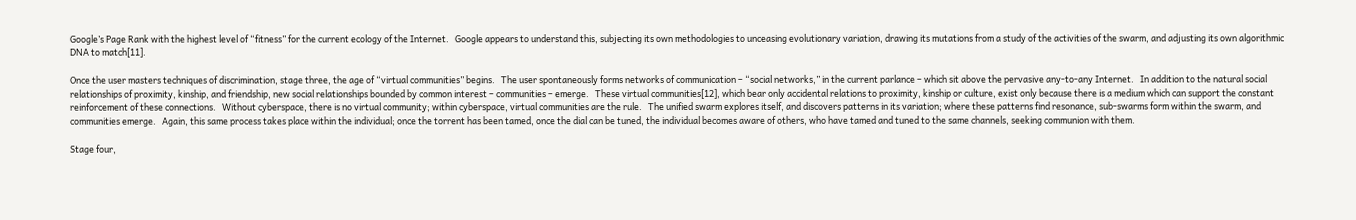Google’s Page Rank with the highest level of “fitness” for the current ecology of the Internet.   Google appears to understand this, subjecting its own methodologies to unceasing evolutionary variation, drawing its mutations from a study of the activities of the swarm, and adjusting its own algorithmic DNA to match[11].

Once the user masters techniques of discrimination, stage three, the age of “virtual communities” begins.   The user spontaneously forms networks of communication – “social networks,” in the current parlance – which sit above the pervasive any-to-any Internet.   In addition to the natural social relationships of proximity, kinship, and friendship, new social relationships bounded by common interest – communities – emerge.   These virtual communities[12], which bear only accidental relations to proximity, kinship or culture, exist only because there is a medium which can support the constant reinforcement of these connections.   Without cyberspace, there is no virtual community; within cyberspace, virtual communities are the rule.   The unified swarm explores itself, and discovers patterns in its variation; where these patterns find resonance, sub-swarms form within the swarm, and communities emerge.   Again, this same process takes place within the individual; once the torrent has been tamed, once the dial can be tuned, the individual becomes aware of others, who have tamed and tuned to the same channels, seeking communion with them.

Stage four,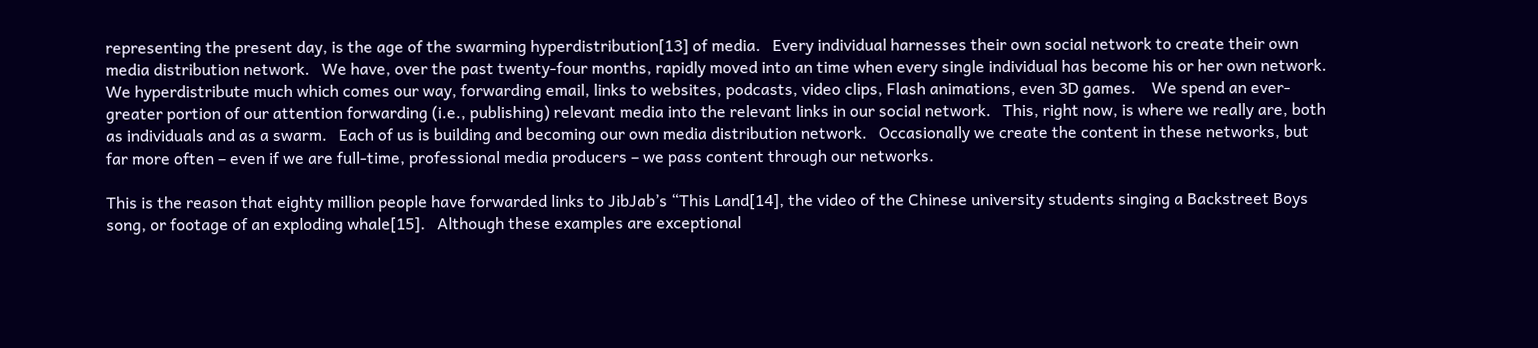representing the present day, is the age of the swarming hyperdistribution[13] of media.   Every individual harnesses their own social network to create their own media distribution network.   We have, over the past twenty-four months, rapidly moved into an time when every single individual has become his or her own network.   We hyperdistribute much which comes our way, forwarding email, links to websites, podcasts, video clips, Flash animations, even 3D games.    We spend an ever-greater portion of our attention forwarding (i.e., publishing) relevant media into the relevant links in our social network.   This, right now, is where we really are, both as individuals and as a swarm.   Each of us is building and becoming our own media distribution network.   Occasionally we create the content in these networks, but far more often – even if we are full-time, professional media producers – we pass content through our networks.

This is the reason that eighty million people have forwarded links to JibJab’s “This Land[14], the video of the Chinese university students singing a Backstreet Boys song, or footage of an exploding whale[15].   Although these examples are exceptional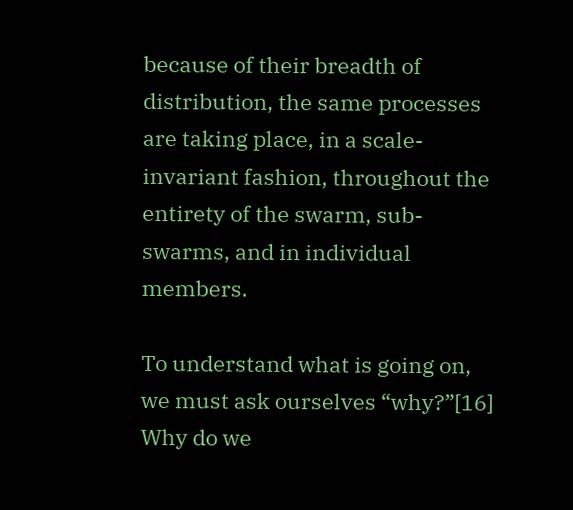because of their breadth of distribution, the same processes are taking place, in a scale-invariant fashion, throughout the entirety of the swarm, sub-swarms, and in individual members.

To understand what is going on, we must ask ourselves “why?”[16]   Why do we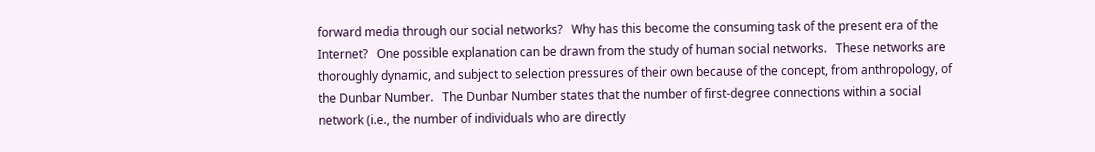forward media through our social networks?   Why has this become the consuming task of the present era of the Internet?   One possible explanation can be drawn from the study of human social networks.   These networks are thoroughly dynamic, and subject to selection pressures of their own because of the concept, from anthropology, of the Dunbar Number.   The Dunbar Number states that the number of first-degree connections within a social network (i.e., the number of individuals who are directly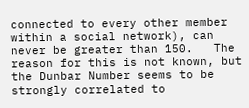connected to every other member within a social network), can never be greater than 150.   The reason for this is not known, but the Dunbar Number seems to be strongly correlated to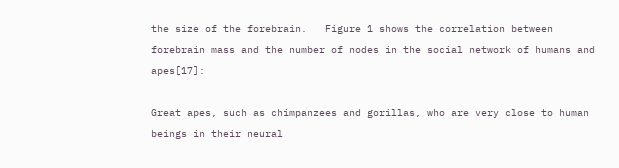the size of the forebrain.   Figure 1 shows the correlation between forebrain mass and the number of nodes in the social network of humans and apes[17]:

Great apes, such as chimpanzees and gorillas, who are very close to human beings in their neural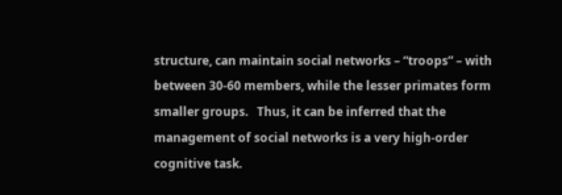structure, can maintain social networks – “troops” – with between 30-60 members, while the lesser primates form smaller groups.   Thus, it can be inferred that the management of social networks is a very high-order cognitive task.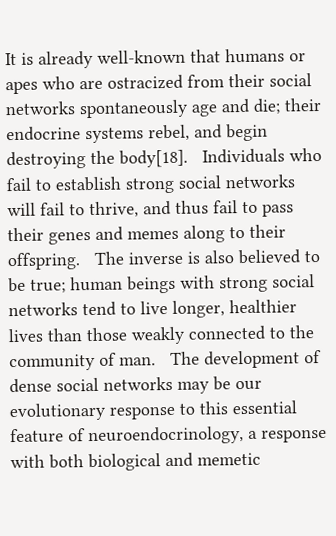It is already well-known that humans or apes who are ostracized from their social networks spontaneously age and die; their endocrine systems rebel, and begin destroying the body[18].   Individuals who fail to establish strong social networks will fail to thrive, and thus fail to pass their genes and memes along to their offspring.   The inverse is also believed to be true; human beings with strong social networks tend to live longer, healthier lives than those weakly connected to the community of man.   The development of dense social networks may be our evolutionary response to this essential feature of neuroendocrinology, a response with both biological and memetic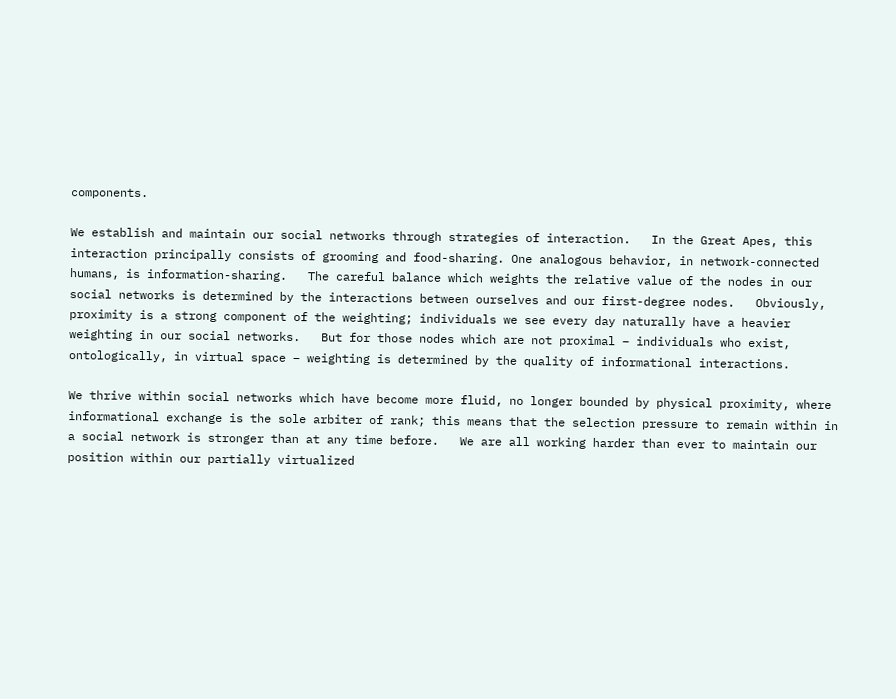components.

We establish and maintain our social networks through strategies of interaction.   In the Great Apes, this interaction principally consists of grooming and food-sharing. One analogous behavior, in network-connected humans, is information-sharing.   The careful balance which weights the relative value of the nodes in our social networks is determined by the interactions between ourselves and our first-degree nodes.   Obviously, proximity is a strong component of the weighting; individuals we see every day naturally have a heavier weighting in our social networks.   But for those nodes which are not proximal – individuals who exist, ontologically, in virtual space – weighting is determined by the quality of informational interactions.

We thrive within social networks which have become more fluid, no longer bounded by physical proximity, where informational exchange is the sole arbiter of rank; this means that the selection pressure to remain within in a social network is stronger than at any time before.   We are all working harder than ever to maintain our position within our partially virtualized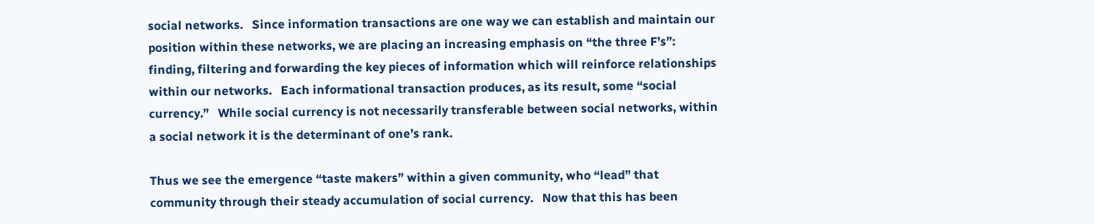social networks.   Since information transactions are one way we can establish and maintain our position within these networks, we are placing an increasing emphasis on “the three F’s”: finding, filtering and forwarding the key pieces of information which will reinforce relationships within our networks.   Each informational transaction produces, as its result, some “social currency.”   While social currency is not necessarily transferable between social networks, within a social network it is the determinant of one’s rank.

Thus we see the emergence “taste makers” within a given community, who “lead” that community through their steady accumulation of social currency.   Now that this has been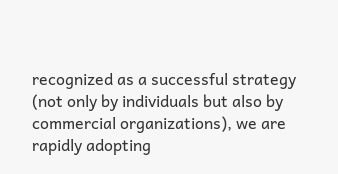recognized as a successful strategy (not only by individuals but also by commercial organizations), we are rapidly adopting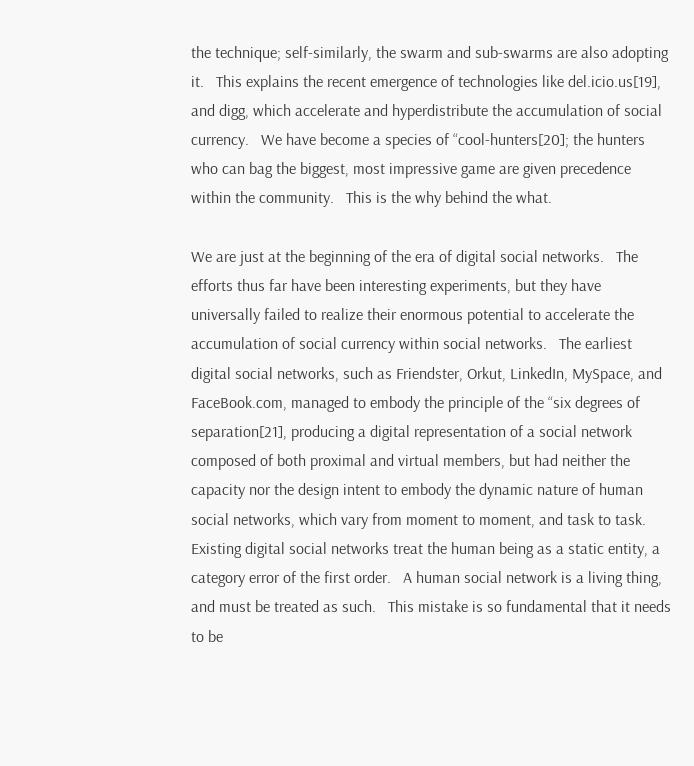the technique; self-similarly, the swarm and sub-swarms are also adopting it.   This explains the recent emergence of technologies like del.icio.us[19], and digg, which accelerate and hyperdistribute the accumulation of social currency.   We have become a species of “cool-hunters[20]; the hunters who can bag the biggest, most impressive game are given precedence within the community.   This is the why behind the what.

We are just at the beginning of the era of digital social networks.   The efforts thus far have been interesting experiments, but they have universally failed to realize their enormous potential to accelerate the accumulation of social currency within social networks.   The earliest digital social networks, such as Friendster, Orkut, LinkedIn, MySpace, and FaceBook.com, managed to embody the principle of the “six degrees of separation[21], producing a digital representation of a social network composed of both proximal and virtual members, but had neither the capacity nor the design intent to embody the dynamic nature of human social networks, which vary from moment to moment, and task to task.   Existing digital social networks treat the human being as a static entity, a category error of the first order.   A human social network is a living thing, and must be treated as such.   This mistake is so fundamental that it needs to be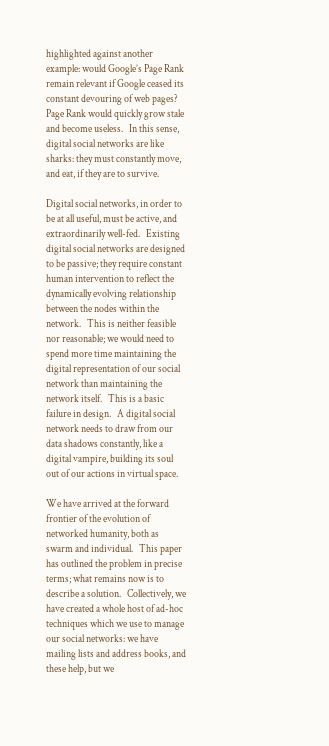highlighted against another example: would Google’s Page Rank remain relevant if Google ceased its constant devouring of web pages?   Page Rank would quickly grow stale and become useless.   In this sense, digital social networks are like sharks: they must constantly move, and eat, if they are to survive.

Digital social networks, in order to be at all useful, must be active, and extraordinarily well-fed.   Existing digital social networks are designed to be passive; they require constant human intervention to reflect the dynamically evolving relationship between the nodes within the network.   This is neither feasible nor reasonable; we would need to spend more time maintaining the digital representation of our social network than maintaining the network itself.   This is a basic failure in design.   A digital social network needs to draw from our data shadows constantly, like a digital vampire, building its soul out of our actions in virtual space.

We have arrived at the forward frontier of the evolution of networked humanity, both as swarm and individual.   This paper has outlined the problem in precise terms; what remains now is to describe a solution.   Collectively, we have created a whole host of ad-hoc techniques which we use to manage our social networks: we have mailing lists and address books, and these help, but we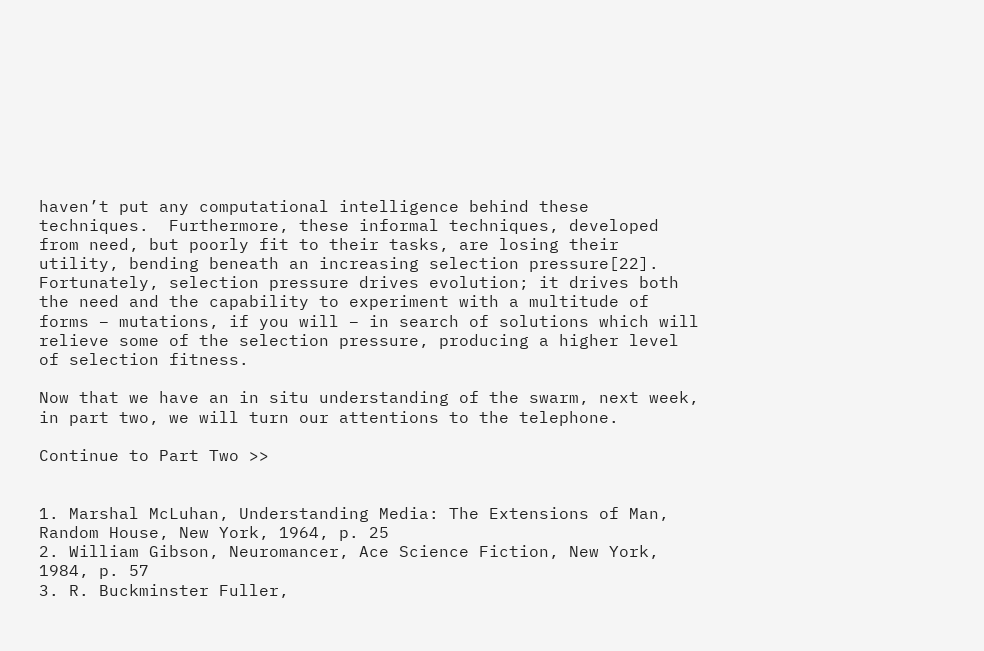haven’t put any computational intelligence behind these techniques.  Furthermore, these informal techniques, developed from need, but poorly fit to their tasks, are losing their utility, bending beneath an increasing selection pressure[22]. Fortunately, selection pressure drives evolution; it drives both the need and the capability to experiment with a multitude of forms – mutations, if you will – in search of solutions which will relieve some of the selection pressure, producing a higher level of selection fitness.

Now that we have an in situ understanding of the swarm, next week, in part two, we will turn our attentions to the telephone.

Continue to Part Two >>


1. Marshal McLuhan, Understanding Media: The Extensions of Man, Random House, New York, 1964, p. 25
2. William Gibson, Neuromancer, Ace Science Fiction, New York, 1984, p. 57
3. R. Buckminster Fuller,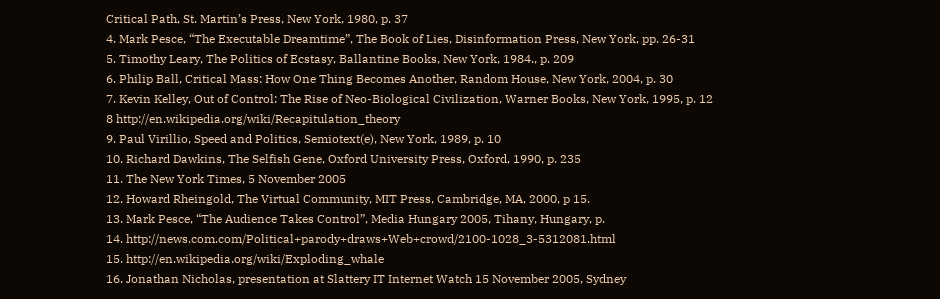Critical Path, St. Martin’s Press, New York, 1980, p. 37
4. Mark Pesce, “The Executable Dreamtime”, The Book of Lies, Disinformation Press, New York, pp. 26-31
5. Timothy Leary, The Politics of Ecstasy, Ballantine Books, New York, 1984., p. 209
6. Philip Ball, Critical Mass: How One Thing Becomes Another, Random House, New York, 2004, p. 30
7. Kevin Kelley, Out of Control: The Rise of Neo-Biological Civilization, Warner Books, New York, 1995, p. 12
8 http://en.wikipedia.org/wiki/Recapitulation_theory
9. Paul Virillio, Speed and Politics, Semiotext(e), New York, 1989, p. 10
10. Richard Dawkins, The Selfish Gene, Oxford University Press, Oxford, 1990, p. 235
11. The New York Times, 5 November 2005
12. Howard Rheingold, The Virtual Community, MIT Press, Cambridge, MA, 2000, p 15.
13. Mark Pesce, “The Audience Takes Control”, Media Hungary 2005, Tihany, Hungary, p.
14. http://news.com.com/Political+parody+draws+Web+crowd/2100-1028_3-5312081.html
15. http://en.wikipedia.org/wiki/Exploding_whale
16. Jonathan Nicholas, presentation at Slattery IT Internet Watch 15 November 2005, Sydney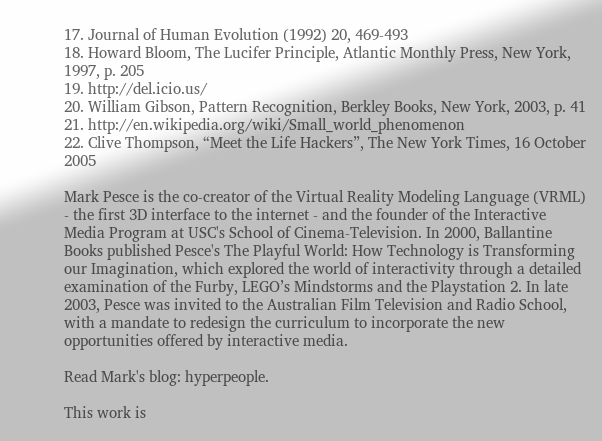17. Journal of Human Evolution (1992) 20, 469-493
18. Howard Bloom, The Lucifer Principle, Atlantic Monthly Press, New York, 1997, p. 205
19. http://del.icio.us/
20. William Gibson, Pattern Recognition, Berkley Books, New York, 2003, p. 41
21. http://en.wikipedia.org/wiki/Small_world_phenomenon
22. Clive Thompson, “Meet the Life Hackers”, The New York Times, 16 October 2005

Mark Pesce is the co-creator of the Virtual Reality Modeling Language (VRML) - the first 3D interface to the internet - and the founder of the Interactive Media Program at USC's School of Cinema-Television. In 2000, Ballantine Books published Pesce's The Playful World: How Technology is Transforming our Imagination, which explored the world of interactivity through a detailed examination of the Furby, LEGO’s Mindstorms and the Playstation 2. In late 2003, Pesce was invited to the Australian Film Television and Radio School, with a mandate to redesign the curriculum to incorporate the new opportunities offered by interactive media.

Read Mark's blog: hyperpeople.

This work is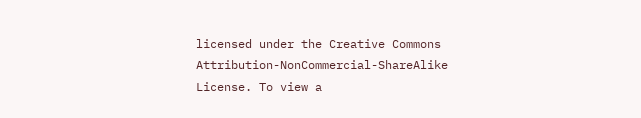licensed under the Creative Commons Attribution-NonCommercial-ShareAlike License. To view a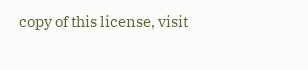copy of this license, visit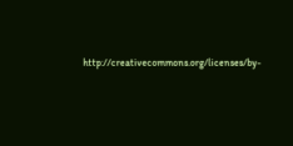http://creativecommons.org/licenses/by-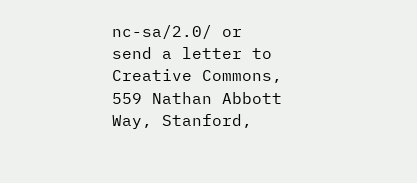nc-sa/2.0/ or send a letter to Creative Commons, 559 Nathan Abbott Way, Stanford,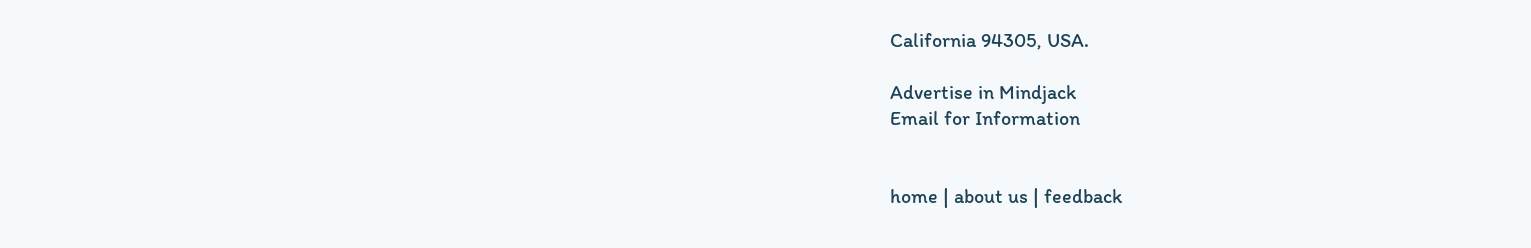California 94305, USA.

Advertise in Mindjack
Email for Information


home | about us | feedback